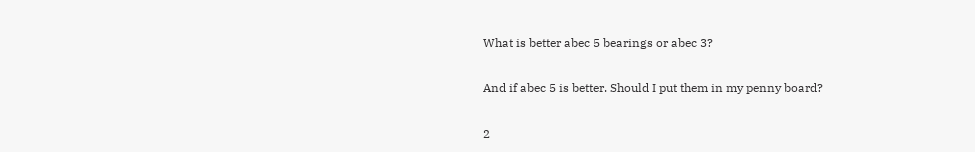What is better abec 5 bearings or abec 3?

And if abec 5 is better. Should I put them in my penny board?

2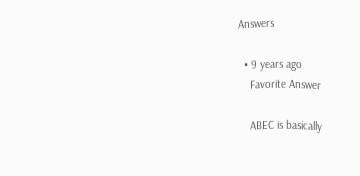Answers

  • 9 years ago
    Favorite Answer

    ABEC is basically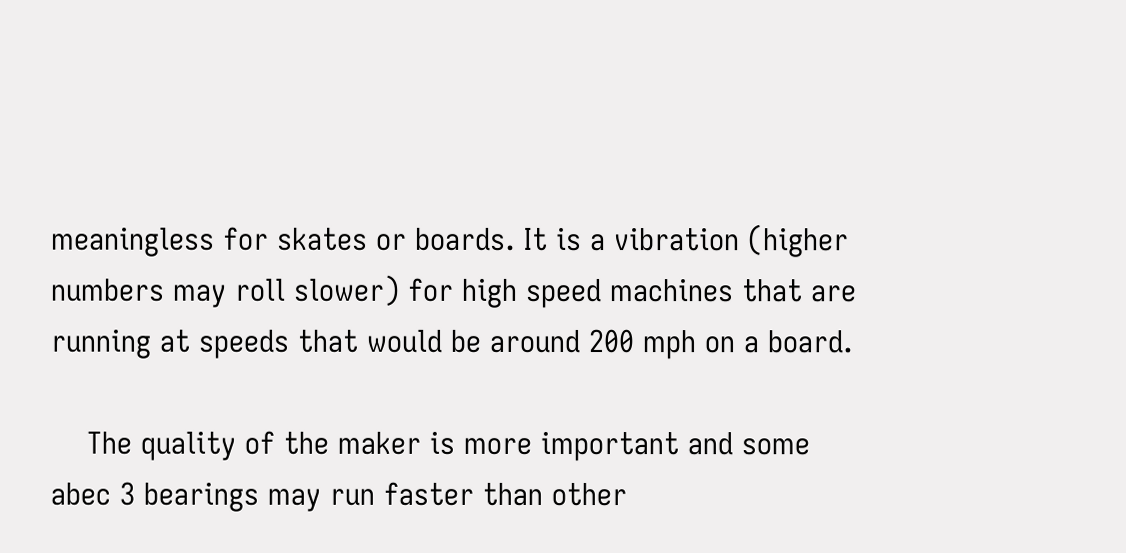meaningless for skates or boards. It is a vibration (higher numbers may roll slower) for high speed machines that are running at speeds that would be around 200 mph on a board.

    The quality of the maker is more important and some abec 3 bearings may run faster than other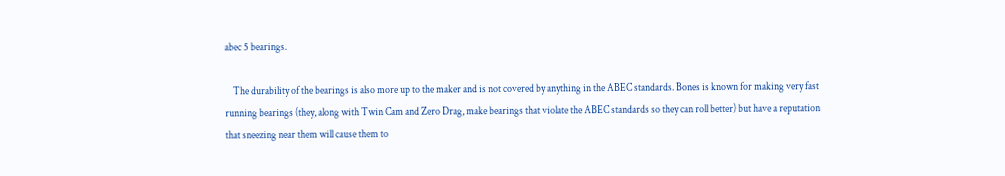abec 5 bearings.

    The durability of the bearings is also more up to the maker and is not covered by anything in the ABEC standards. Bones is known for making very fast running bearings (they, along with Twin Cam and Zero Drag, make bearings that violate the ABEC standards so they can roll better) but have a reputation that sneezing near them will cause them to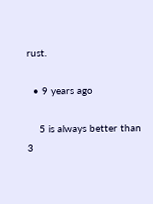rust.

  • 9 years ago

    5 is always better than 3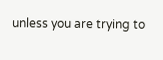unless you are trying to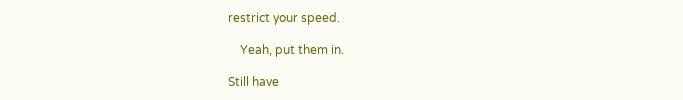restrict your speed.

    Yeah, put them in.

Still have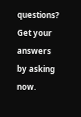questions? Get your answers by asking now.